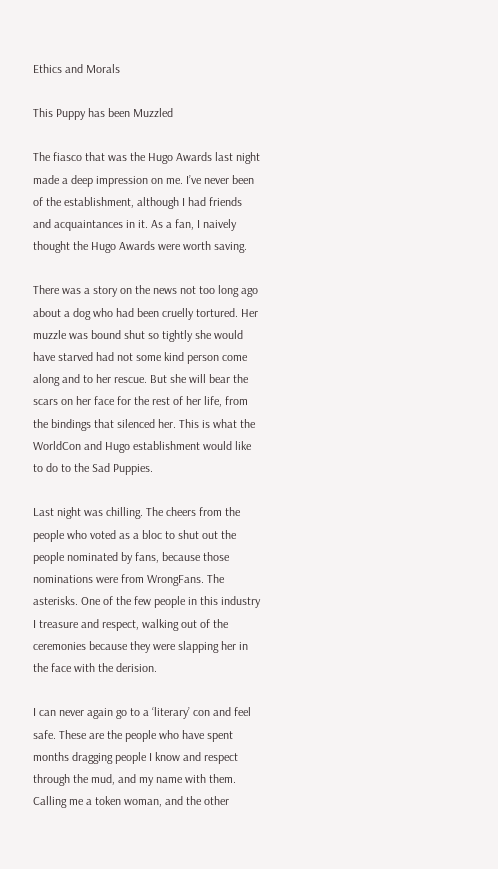Ethics and Morals

This Puppy has been Muzzled

The fiasco that was the Hugo Awards last night made a deep impression on me. I’ve never been of the establishment, although I had friends and acquaintances in it. As a fan, I naively thought the Hugo Awards were worth saving.

There was a story on the news not too long ago about a dog who had been cruelly tortured. Her muzzle was bound shut so tightly she would have starved had not some kind person come along and to her rescue. But she will bear the scars on her face for the rest of her life, from the bindings that silenced her. This is what the WorldCon and Hugo establishment would like to do to the Sad Puppies.

Last night was chilling. The cheers from the people who voted as a bloc to shut out the people nominated by fans, because those nominations were from WrongFans. The asterisks. One of the few people in this industry I treasure and respect, walking out of the ceremonies because they were slapping her in the face with the derision.

I can never again go to a ‘literary’ con and feel safe. These are the people who have spent months dragging people I know and respect through the mud, and my name with them. Calling me a token woman, and the other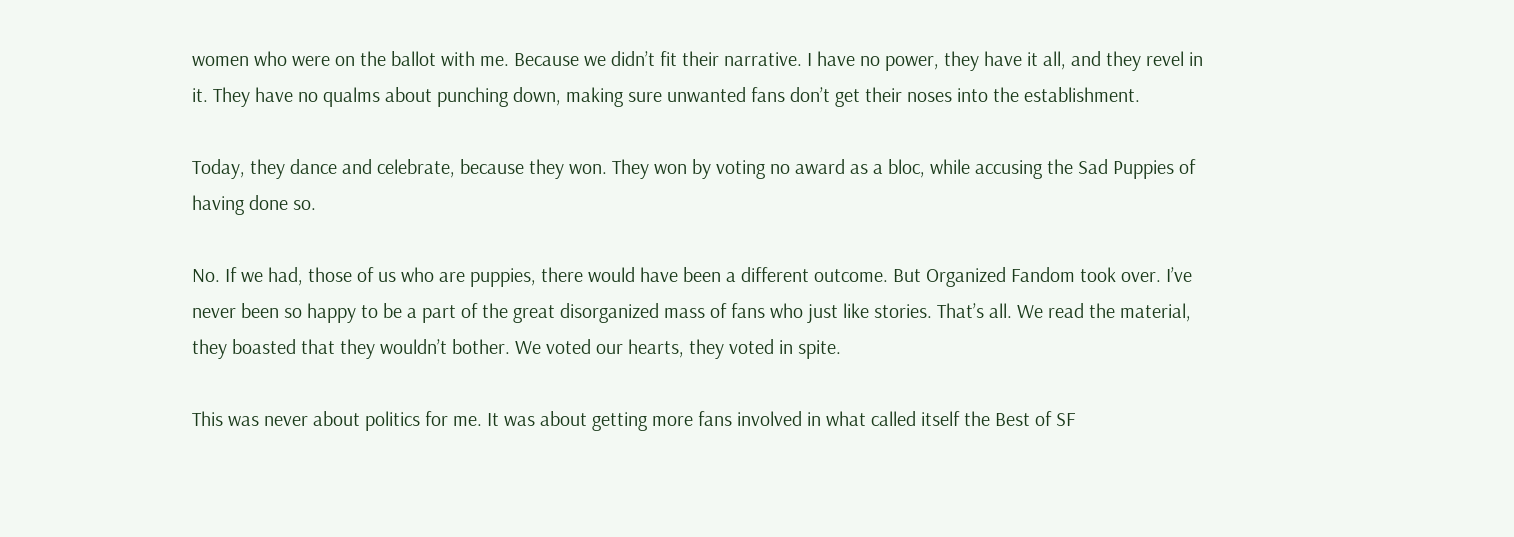women who were on the ballot with me. Because we didn’t fit their narrative. I have no power, they have it all, and they revel in it. They have no qualms about punching down, making sure unwanted fans don’t get their noses into the establishment.

Today, they dance and celebrate, because they won. They won by voting no award as a bloc, while accusing the Sad Puppies of having done so.

No. If we had, those of us who are puppies, there would have been a different outcome. But Organized Fandom took over. I’ve never been so happy to be a part of the great disorganized mass of fans who just like stories. That’s all. We read the material, they boasted that they wouldn’t bother. We voted our hearts, they voted in spite.

This was never about politics for me. It was about getting more fans involved in what called itself the Best of SF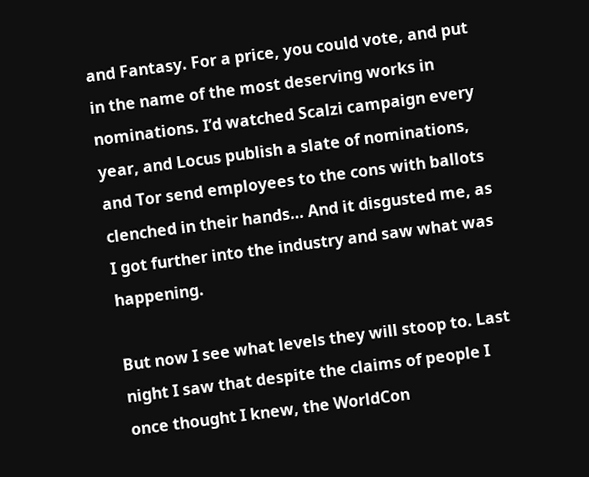and Fantasy. For a price, you could vote, and put in the name of the most deserving works in nominations. I’d watched Scalzi campaign every year, and Locus publish a slate of nominations, and Tor send employees to the cons with ballots clenched in their hands… And it disgusted me, as I got further into the industry and saw what was happening.

But now I see what levels they will stoop to. Last night I saw that despite the claims of people I once thought I knew, the WorldCon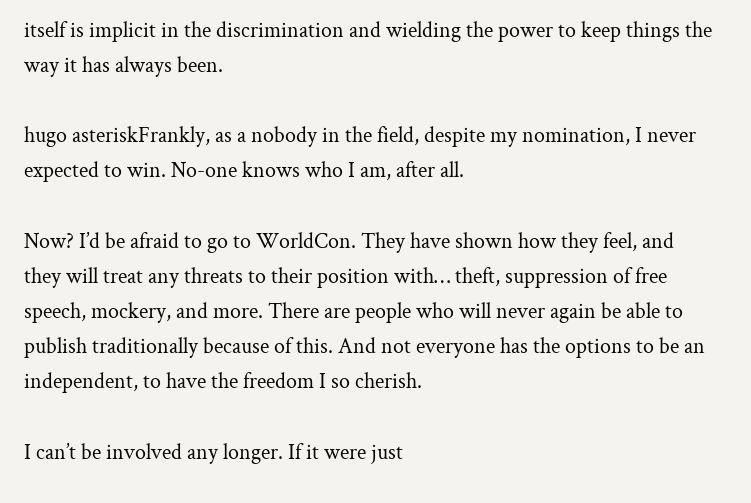itself is implicit in the discrimination and wielding the power to keep things the way it has always been.

hugo asteriskFrankly, as a nobody in the field, despite my nomination, I never expected to win. No-one knows who I am, after all.

Now? I’d be afraid to go to WorldCon. They have shown how they feel, and they will treat any threats to their position with… theft, suppression of free speech, mockery, and more. There are people who will never again be able to publish traditionally because of this. And not everyone has the options to be an independent, to have the freedom I so cherish.

I can’t be involved any longer. If it were just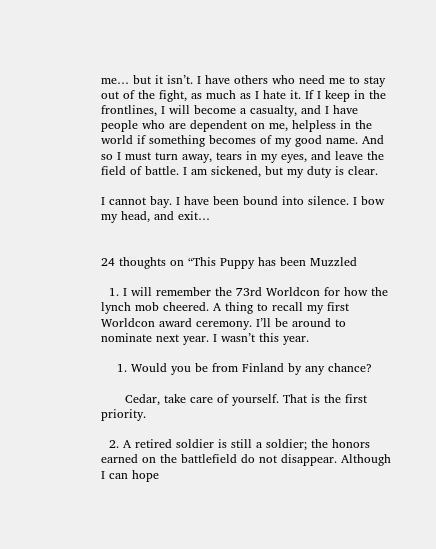me… but it isn’t. I have others who need me to stay out of the fight, as much as I hate it. If I keep in the frontlines, I will become a casualty, and I have people who are dependent on me, helpless in the world if something becomes of my good name. And so I must turn away, tears in my eyes, and leave the field of battle. I am sickened, but my duty is clear.

I cannot bay. I have been bound into silence. I bow my head, and exit…


24 thoughts on “This Puppy has been Muzzled

  1. I will remember the 73rd Worldcon for how the lynch mob cheered. A thing to recall my first Worldcon award ceremony. I’ll be around to nominate next year. I wasn’t this year.

    1. Would you be from Finland by any chance?

      Cedar, take care of yourself. That is the first priority.

  2. A retired soldier is still a soldier; the honors earned on the battlefield do not disappear. Although I can hope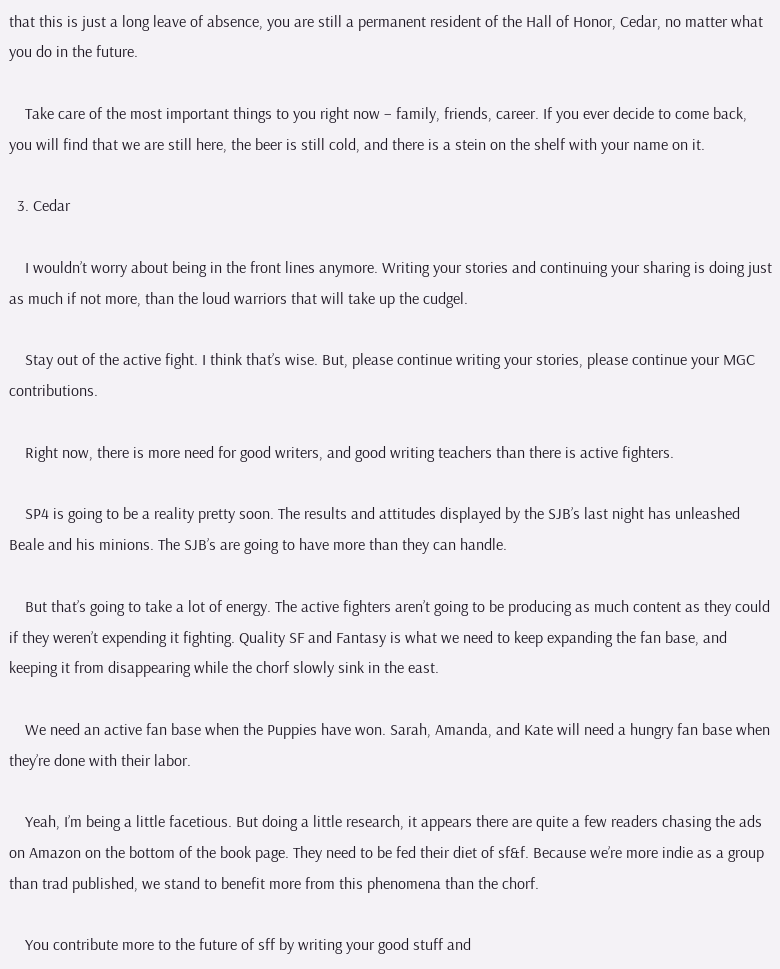that this is just a long leave of absence, you are still a permanent resident of the Hall of Honor, Cedar, no matter what you do in the future.

    Take care of the most important things to you right now – family, friends, career. If you ever decide to come back, you will find that we are still here, the beer is still cold, and there is a stein on the shelf with your name on it.

  3. Cedar

    I wouldn’t worry about being in the front lines anymore. Writing your stories and continuing your sharing is doing just as much if not more, than the loud warriors that will take up the cudgel.

    Stay out of the active fight. I think that’s wise. But, please continue writing your stories, please continue your MGC contributions.

    Right now, there is more need for good writers, and good writing teachers than there is active fighters.

    SP4 is going to be a reality pretty soon. The results and attitudes displayed by the SJB’s last night has unleashed Beale and his minions. The SJB’s are going to have more than they can handle.

    But that’s going to take a lot of energy. The active fighters aren’t going to be producing as much content as they could if they weren’t expending it fighting. Quality SF and Fantasy is what we need to keep expanding the fan base, and keeping it from disappearing while the chorf slowly sink in the east.

    We need an active fan base when the Puppies have won. Sarah, Amanda, and Kate will need a hungry fan base when they’re done with their labor.

    Yeah, I’m being a little facetious. But doing a little research, it appears there are quite a few readers chasing the ads on Amazon on the bottom of the book page. They need to be fed their diet of sf&f. Because we’re more indie as a group than trad published, we stand to benefit more from this phenomena than the chorf.

    You contribute more to the future of sff by writing your good stuff and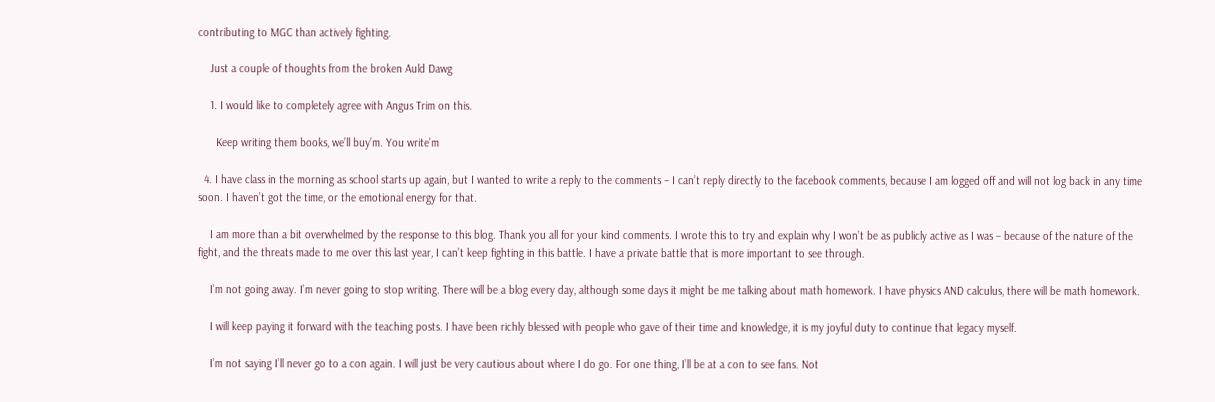contributing to MGC than actively fighting.

    Just a couple of thoughts from the broken Auld Dawg

    1. I would like to completely agree with Angus Trim on this.

      Keep writing them books, we’ll buy’m. You write’m

  4. I have class in the morning as school starts up again, but I wanted to write a reply to the comments – I can’t reply directly to the facebook comments, because I am logged off and will not log back in any time soon. I haven’t got the time, or the emotional energy for that.

    I am more than a bit overwhelmed by the response to this blog. Thank you all for your kind comments. I wrote this to try and explain why I won’t be as publicly active as I was – because of the nature of the fight, and the threats made to me over this last year, I can’t keep fighting in this battle. I have a private battle that is more important to see through.

    I’m not going away. I’m never going to stop writing. There will be a blog every day, although some days it might be me talking about math homework. I have physics AND calculus, there will be math homework.

    I will keep paying it forward with the teaching posts. I have been richly blessed with people who gave of their time and knowledge, it is my joyful duty to continue that legacy myself.

    I’m not saying I’ll never go to a con again. I will just be very cautious about where I do go. For one thing, I’ll be at a con to see fans. Not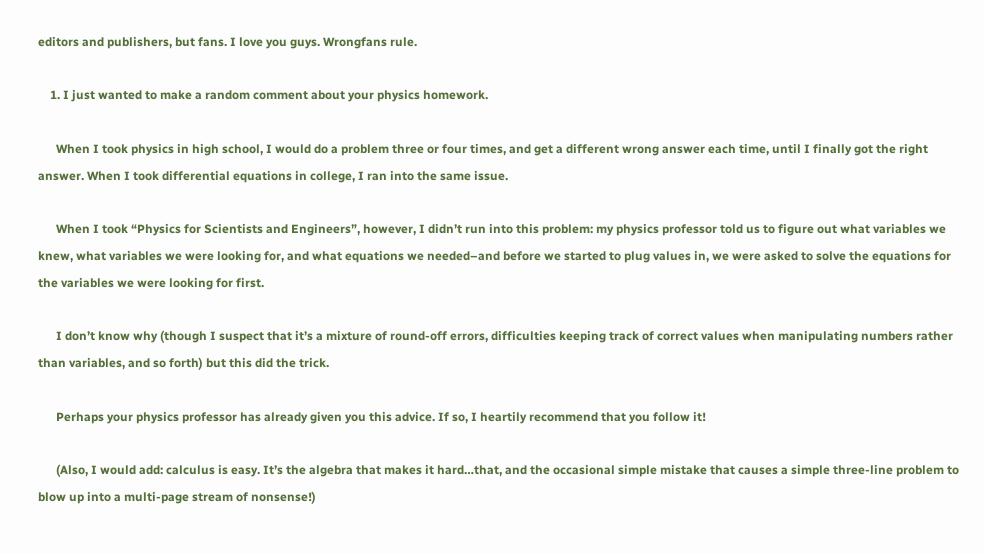editors and publishers, but fans. I love you guys. Wrongfans rule.

    1. I just wanted to make a random comment about your physics homework.

      When I took physics in high school, I would do a problem three or four times, and get a different wrong answer each time, until I finally got the right answer. When I took differential equations in college, I ran into the same issue.

      When I took “Physics for Scientists and Engineers”, however, I didn’t run into this problem: my physics professor told us to figure out what variables we knew, what variables we were looking for, and what equations we needed–and before we started to plug values in, we were asked to solve the equations for the variables we were looking for first.

      I don’t know why (though I suspect that it’s a mixture of round-off errors, difficulties keeping track of correct values when manipulating numbers rather than variables, and so forth) but this did the trick.

      Perhaps your physics professor has already given you this advice. If so, I heartily recommend that you follow it!

      (Also, I would add: calculus is easy. It’s the algebra that makes it hard…that, and the occasional simple mistake that causes a simple three-line problem to blow up into a multi-page stream of nonsense!)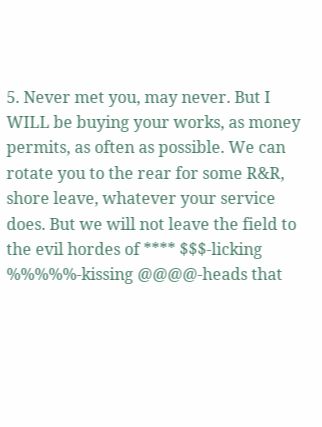5. Never met you, may never. But I WILL be buying your works, as money permits, as often as possible. We can rotate you to the rear for some R&R, shore leave, whatever your service does. But we will not leave the field to the evil hordes of **** $$$-licking %%%%%-kissing @@@@-heads that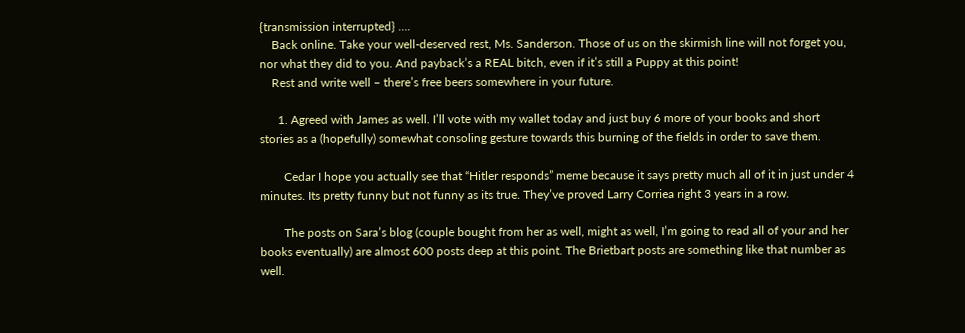{transmission interrupted} ….
    Back online. Take your well-deserved rest, Ms. Sanderson. Those of us on the skirmish line will not forget you, nor what they did to you. And payback’s a REAL bitch, even if it’s still a Puppy at this point!
    Rest and write well – there’s free beers somewhere in your future.

      1. Agreed with James as well. I’ll vote with my wallet today and just buy 6 more of your books and short stories as a (hopefully) somewhat consoling gesture towards this burning of the fields in order to save them.

        Cedar I hope you actually see that “Hitler responds” meme because it says pretty much all of it in just under 4 minutes. Its pretty funny but not funny as its true. They’ve proved Larry Corriea right 3 years in a row.

        The posts on Sara’s blog (couple bought from her as well, might as well, I’m going to read all of your and her books eventually) are almost 600 posts deep at this point. The Brietbart posts are something like that number as well.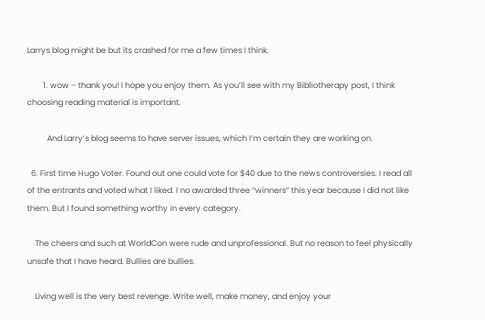Larrys blog might be but its crashed for me a few times I think.

        1. wow – thank you! I hope you enjoy them. As you’ll see with my Bibliotherapy post, I think choosing reading material is important.

          And Larry’s blog seems to have server issues, which I’m certain they are working on.

  6. First time Hugo Voter. Found out one could vote for $40 due to the news controversies. I read all of the entrants and voted what I liked. I no awarded three “winners” this year because I did not like them. But I found something worthy in every category.

    The cheers and such at WorldCon were rude and unprofessional. But no reason to feel physically unsafe that I have heard. Bullies are bullies.

    Living well is the very best revenge. Write well, make money, and enjoy your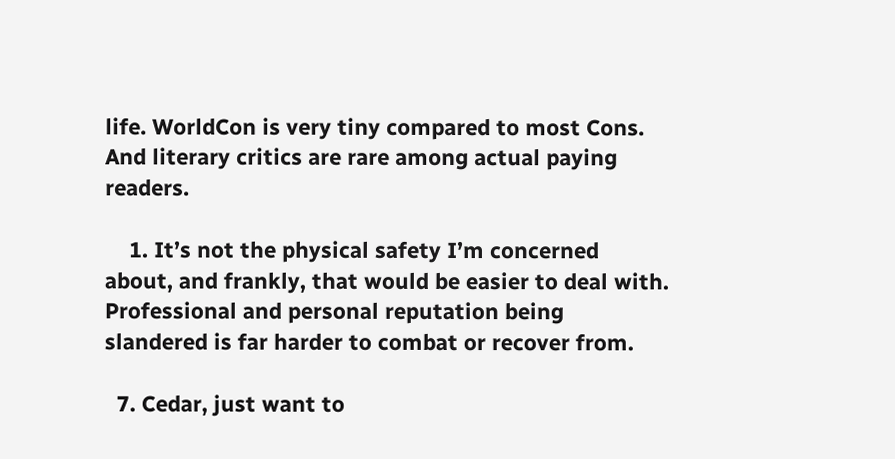life. WorldCon is very tiny compared to most Cons. And literary critics are rare among actual paying readers.

    1. It’s not the physical safety I’m concerned about, and frankly, that would be easier to deal with. Professional and personal reputation being slandered is far harder to combat or recover from.

  7. Cedar, just want to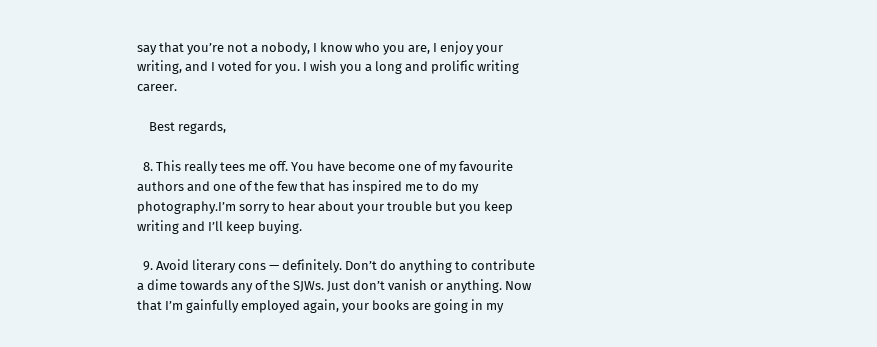say that you’re not a nobody, I know who you are, I enjoy your writing, and I voted for you. I wish you a long and prolific writing career.

    Best regards,

  8. This really tees me off. You have become one of my favourite authors and one of the few that has inspired me to do my photography.I’m sorry to hear about your trouble but you keep writing and I’ll keep buying.

  9. Avoid literary cons — definitely. Don’t do anything to contribute a dime towards any of the SJWs. Just don’t vanish or anything. Now that I’m gainfully employed again, your books are going in my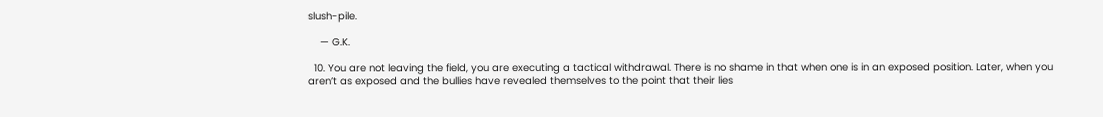slush-pile.

    — G.K.

  10. You are not leaving the field, you are executing a tactical withdrawal. There is no shame in that when one is in an exposed position. Later, when you aren’t as exposed and the bullies have revealed themselves to the point that their lies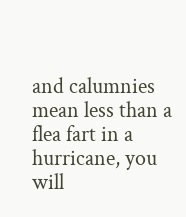and calumnies mean less than a flea fart in a hurricane, you will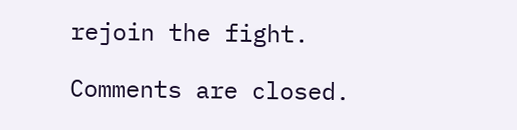rejoin the fight.

Comments are closed.